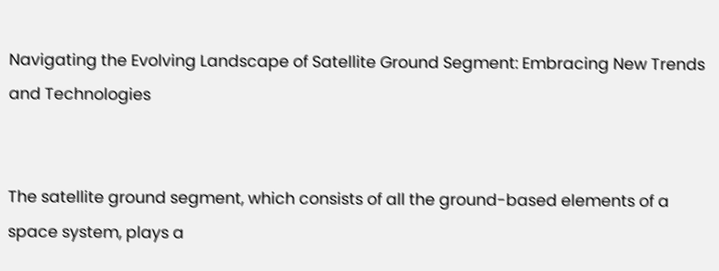Navigating the Evolving Landscape of Satellite Ground Segment: Embracing New Trends and Technologies


The satellite ground segment, which consists of all the ground-based elements of a space system, plays a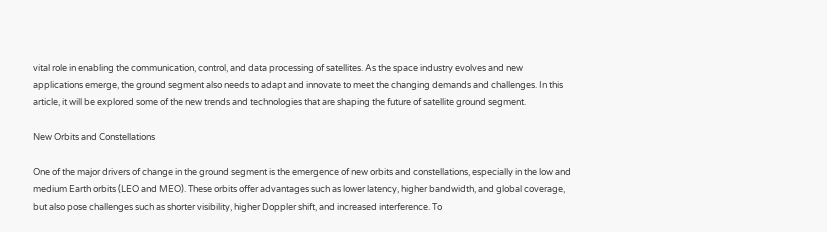vital role in enabling the communication, control, and data processing of satellites. As the space industry evolves and new applications emerge, the ground segment also needs to adapt and innovate to meet the changing demands and challenges. In this article, it will be explored some of the new trends and technologies that are shaping the future of satellite ground segment.

New Orbits and Constellations

One of the major drivers of change in the ground segment is the emergence of new orbits and constellations, especially in the low and medium Earth orbits (LEO and MEO). These orbits offer advantages such as lower latency, higher bandwidth, and global coverage, but also pose challenges such as shorter visibility, higher Doppler shift, and increased interference. To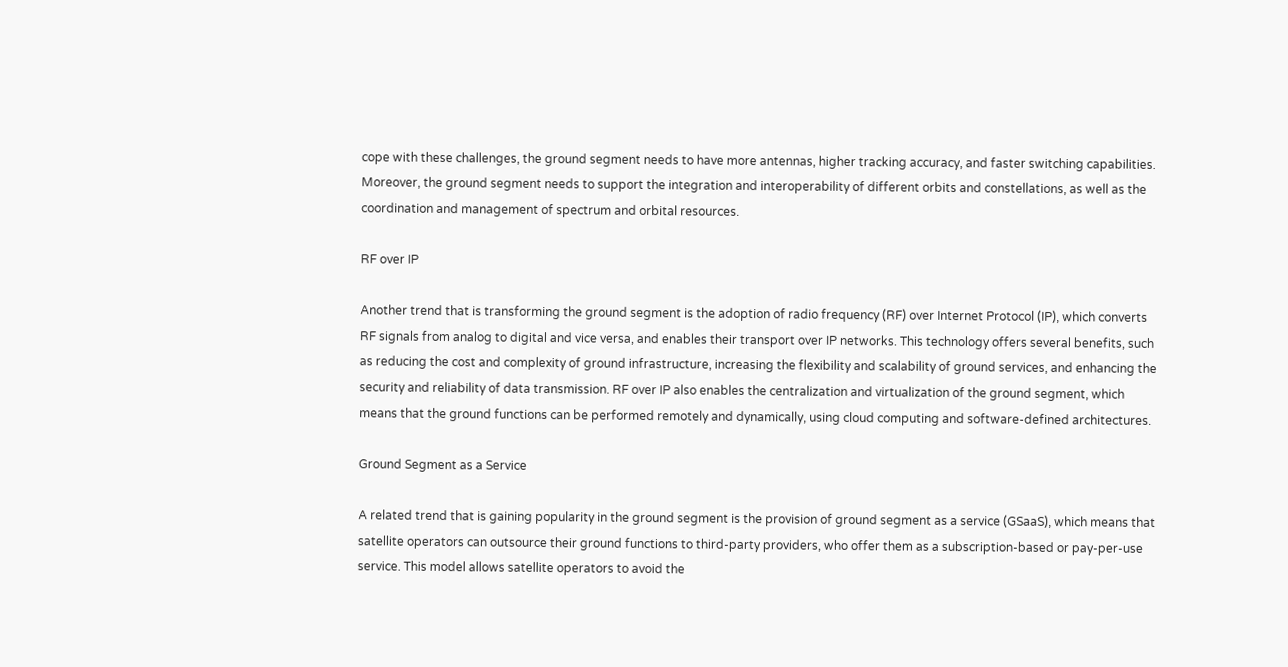cope with these challenges, the ground segment needs to have more antennas, higher tracking accuracy, and faster switching capabilities. Moreover, the ground segment needs to support the integration and interoperability of different orbits and constellations, as well as the coordination and management of spectrum and orbital resources.

RF over IP

Another trend that is transforming the ground segment is the adoption of radio frequency (RF) over Internet Protocol (IP), which converts RF signals from analog to digital and vice versa, and enables their transport over IP networks. This technology offers several benefits, such as reducing the cost and complexity of ground infrastructure, increasing the flexibility and scalability of ground services, and enhancing the security and reliability of data transmission. RF over IP also enables the centralization and virtualization of the ground segment, which means that the ground functions can be performed remotely and dynamically, using cloud computing and software-defined architectures.

Ground Segment as a Service

A related trend that is gaining popularity in the ground segment is the provision of ground segment as a service (GSaaS), which means that satellite operators can outsource their ground functions to third-party providers, who offer them as a subscription-based or pay-per-use service. This model allows satellite operators to avoid the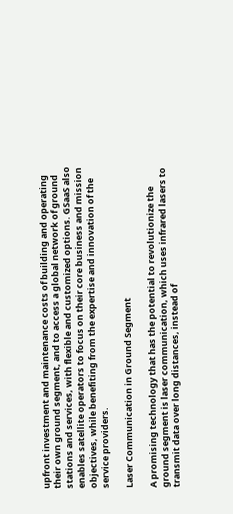upfront investment and maintenance costs of building and operating their own ground segment, and to access a global network of ground stations and services, with flexible and customized options. GSaaS also enables satellite operators to focus on their core business and mission objectives, while benefiting from the expertise and innovation of the service providers.

Laser Communication in Ground Segment

A promising technology that has the potential to revolutionize the ground segment is laser communication, which uses infrared lasers to transmit data over long distances, instead of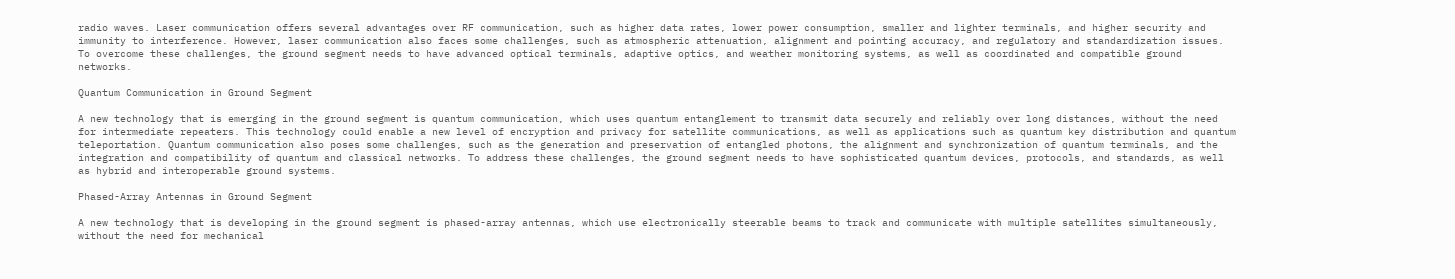radio waves. Laser communication offers several advantages over RF communication, such as higher data rates, lower power consumption, smaller and lighter terminals, and higher security and immunity to interference. However, laser communication also faces some challenges, such as atmospheric attenuation, alignment and pointing accuracy, and regulatory and standardization issues. To overcome these challenges, the ground segment needs to have advanced optical terminals, adaptive optics, and weather monitoring systems, as well as coordinated and compatible ground networks.

Quantum Communication in Ground Segment

A new technology that is emerging in the ground segment is quantum communication, which uses quantum entanglement to transmit data securely and reliably over long distances, without the need for intermediate repeaters. This technology could enable a new level of encryption and privacy for satellite communications, as well as applications such as quantum key distribution and quantum teleportation. Quantum communication also poses some challenges, such as the generation and preservation of entangled photons, the alignment and synchronization of quantum terminals, and the integration and compatibility of quantum and classical networks. To address these challenges, the ground segment needs to have sophisticated quantum devices, protocols, and standards, as well as hybrid and interoperable ground systems.

Phased-Array Antennas in Ground Segment

A new technology that is developing in the ground segment is phased-array antennas, which use electronically steerable beams to track and communicate with multiple satellites simultaneously, without the need for mechanical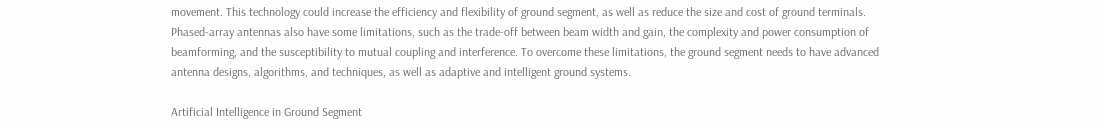movement. This technology could increase the efficiency and flexibility of ground segment, as well as reduce the size and cost of ground terminals. Phased-array antennas also have some limitations, such as the trade-off between beam width and gain, the complexity and power consumption of beamforming, and the susceptibility to mutual coupling and interference. To overcome these limitations, the ground segment needs to have advanced antenna designs, algorithms, and techniques, as well as adaptive and intelligent ground systems.

Artificial Intelligence in Ground Segment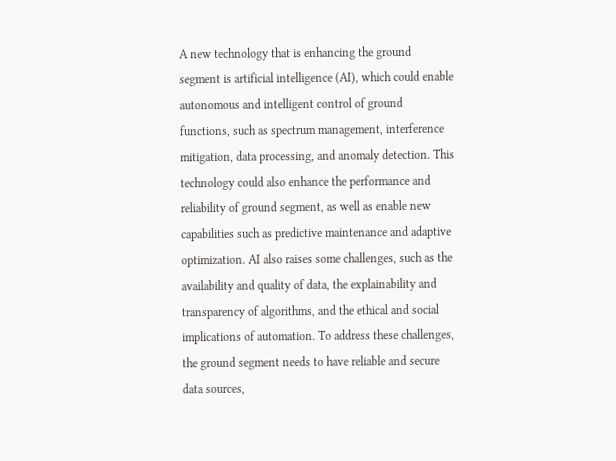A new technology that is enhancing the ground segment is artificial intelligence (AI), which could enable autonomous and intelligent control of ground functions, such as spectrum management, interference mitigation, data processing, and anomaly detection. This technology could also enhance the performance and reliability of ground segment, as well as enable new capabilities such as predictive maintenance and adaptive optimization. AI also raises some challenges, such as the availability and quality of data, the explainability and transparency of algorithms, and the ethical and social implications of automation. To address these challenges, the ground segment needs to have reliable and secure data sources,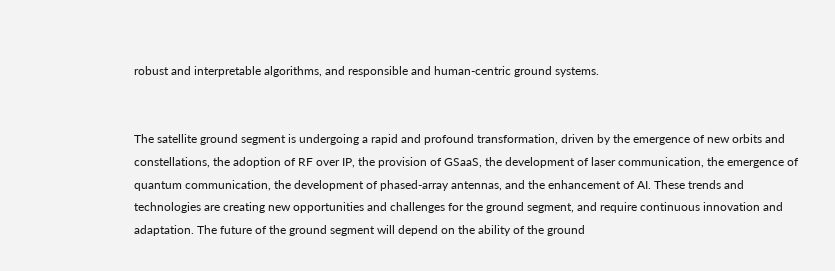robust and interpretable algorithms, and responsible and human-centric ground systems.


The satellite ground segment is undergoing a rapid and profound transformation, driven by the emergence of new orbits and constellations, the adoption of RF over IP, the provision of GSaaS, the development of laser communication, the emergence of quantum communication, the development of phased-array antennas, and the enhancement of AI. These trends and technologies are creating new opportunities and challenges for the ground segment, and require continuous innovation and adaptation. The future of the ground segment will depend on the ability of the ground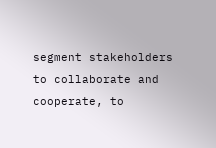segment stakeholders to collaborate and cooperate, to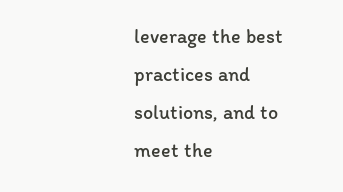leverage the best practices and solutions, and to meet the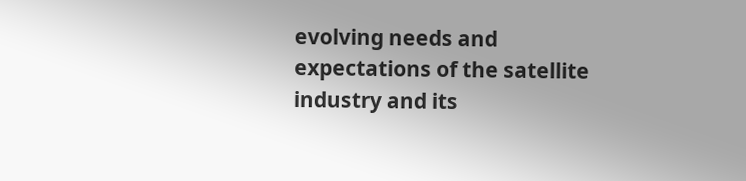evolving needs and expectations of the satellite industry and its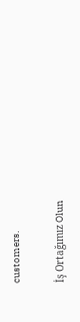customers.

İş Ortağımız Olun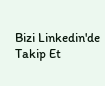Bizi Linkedin'de Takip Et